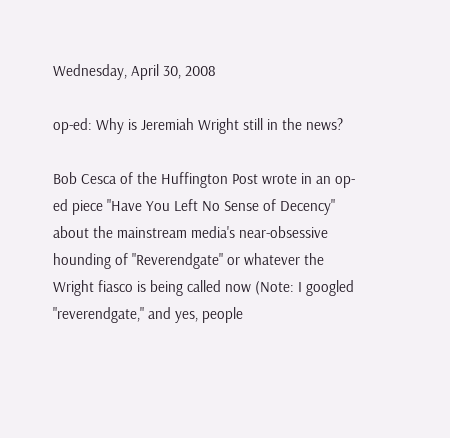Wednesday, April 30, 2008

op-ed: Why is Jeremiah Wright still in the news?

Bob Cesca of the Huffington Post wrote in an op-ed piece "Have You Left No Sense of Decency" about the mainstream media's near-obsessive hounding of "Reverendgate" or whatever the Wright fiasco is being called now (Note: I googled "reverendgate," and yes, people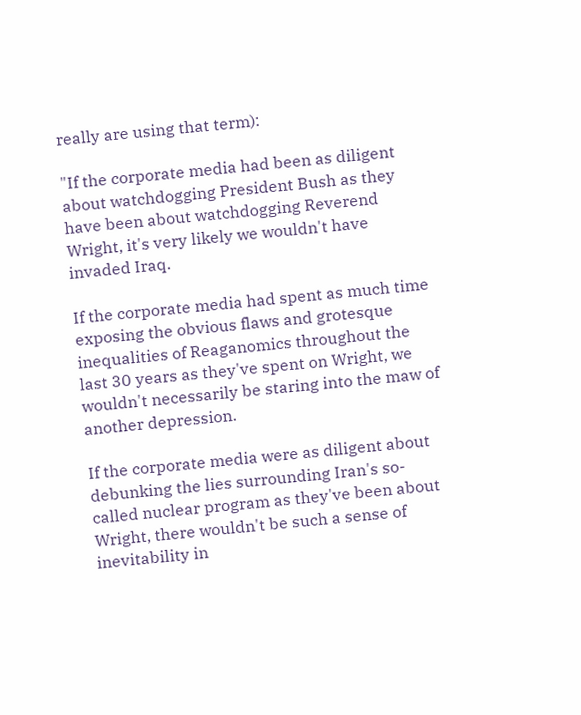really are using that term):

"If the corporate media had been as diligent about watchdogging President Bush as they have been about watchdogging Reverend Wright, it's very likely we wouldn't have invaded Iraq.

If the corporate media had spent as much time exposing the obvious flaws and grotesque inequalities of Reaganomics throughout the last 30 years as they've spent on Wright, we wouldn't necessarily be staring into the maw of another depression.

If the corporate media were as diligent about debunking the lies surrounding Iran's so-called nuclear program as they've been about Wright, there wouldn't be such a sense of inevitability in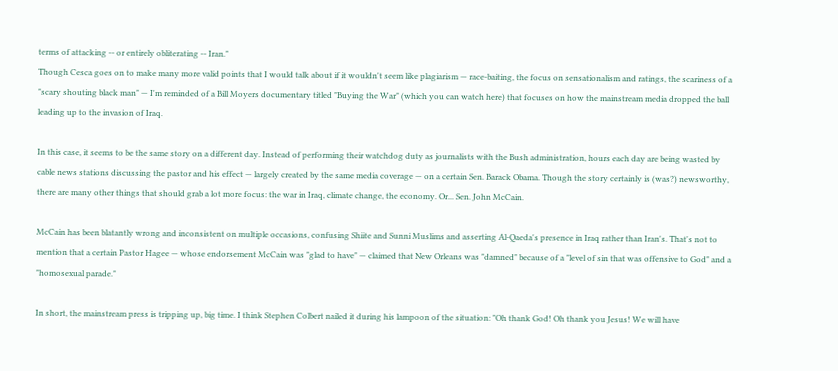terms of attacking -- or entirely obliterating -- Iran."
Though Cesca goes on to make many more valid points that I would talk about if it wouldn't seem like plagiarism — race-baiting, the focus on sensationalism and ratings, the scariness of a "scary shouting black man" — I'm reminded of a Bill Moyers documentary titled "Buying the War" (which you can watch here) that focuses on how the mainstream media dropped the ball leading up to the invasion of Iraq.

In this case, it seems to be the same story on a different day. Instead of performing their watchdog duty as journalists with the Bush administration, hours each day are being wasted by cable news stations discussing the pastor and his effect — largely created by the same media coverage — on a certain Sen. Barack Obama. Though the story certainly is (was?) newsworthy, there are many other things that should grab a lot more focus: the war in Iraq, climate change, the economy. Or... Sen. John McCain.

McCain has been blatantly wrong and inconsistent on multiple occasions, confusing Shiite and Sunni Muslims and asserting Al-Qaeda's presence in Iraq rather than Iran's. That's not to mention that a certain Pastor Hagee — whose endorsement McCain was "glad to have" — claimed that New Orleans was "damned" because of a "level of sin that was offensive to God" and a "homosexual parade."

In short, the mainstream press is tripping up, big time. I think Stephen Colbert nailed it during his lampoon of the situation: "Oh thank God! Oh thank you Jesus! We will have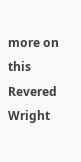more on this Revered Wright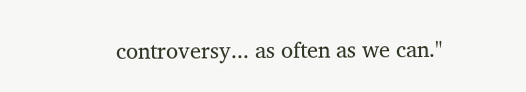controversy... as often as we can."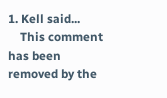1. Kell said...
    This comment has been removed by the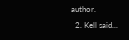author.
  2. Kell said...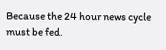Because the 24 hour news cycle must be fed.